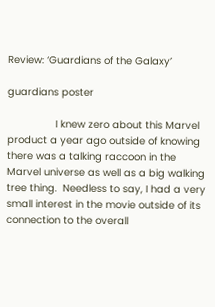Review: ‘Guardians of the Galaxy’

guardians poster

                I knew zero about this Marvel product a year ago outside of knowing there was a talking raccoon in the Marvel universe as well as a big walking tree thing.  Needless to say, I had a very small interest in the movie outside of its connection to the overall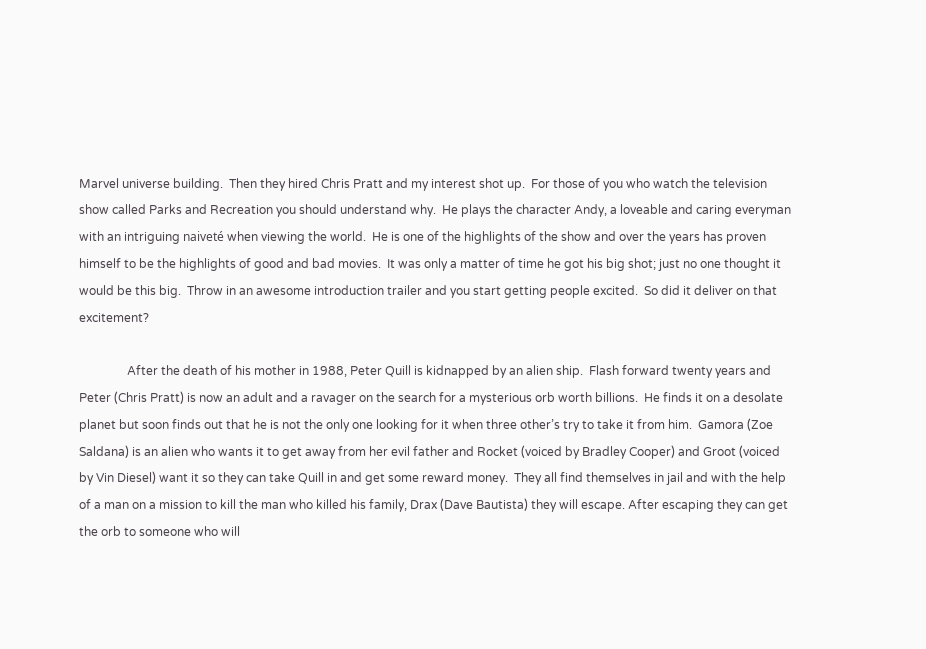Marvel universe building.  Then they hired Chris Pratt and my interest shot up.  For those of you who watch the television show called Parks and Recreation you should understand why.  He plays the character Andy, a loveable and caring everyman with an intriguing naiveté when viewing the world.  He is one of the highlights of the show and over the years has proven himself to be the highlights of good and bad movies.  It was only a matter of time he got his big shot; just no one thought it would be this big.  Throw in an awesome introduction trailer and you start getting people excited.  So did it deliver on that excitement?

                After the death of his mother in 1988, Peter Quill is kidnapped by an alien ship.  Flash forward twenty years and Peter (Chris Pratt) is now an adult and a ravager on the search for a mysterious orb worth billions.  He finds it on a desolate planet but soon finds out that he is not the only one looking for it when three other’s try to take it from him.  Gamora (Zoe Saldana) is an alien who wants it to get away from her evil father and Rocket (voiced by Bradley Cooper) and Groot (voiced by Vin Diesel) want it so they can take Quill in and get some reward money.  They all find themselves in jail and with the help of a man on a mission to kill the man who killed his family, Drax (Dave Bautista) they will escape. After escaping they can get the orb to someone who will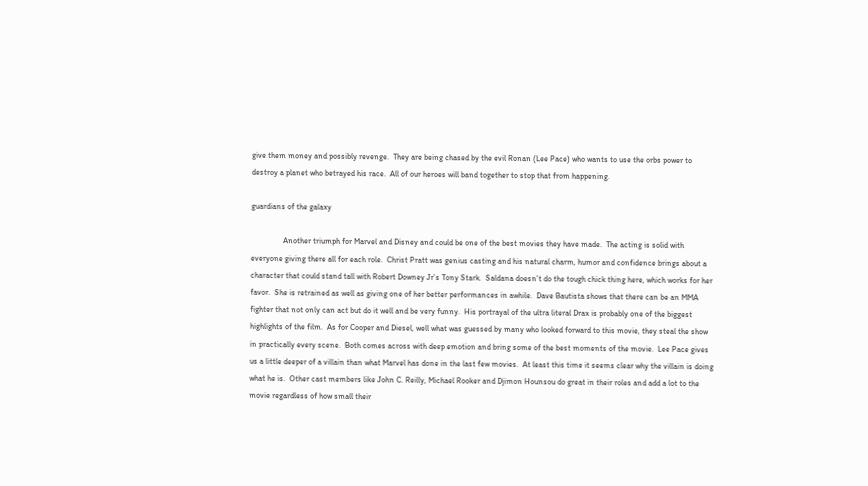give them money and possibly revenge.  They are being chased by the evil Ronan (Lee Pace) who wants to use the orbs power to destroy a planet who betrayed his race.  All of our heroes will band together to stop that from happening.

guardians of the galaxy

                Another triumph for Marvel and Disney and could be one of the best movies they have made.  The acting is solid with everyone giving there all for each role.  Christ Pratt was genius casting and his natural charm, humor and confidence brings about a character that could stand tall with Robert Downey Jr’s Tony Stark.  Saldana doesn’t do the tough chick thing here, which works for her favor.  She is retrained as well as giving one of her better performances in awhile.  Dave Bautista shows that there can be an MMA fighter that not only can act but do it well and be very funny.  His portrayal of the ultra literal Drax is probably one of the biggest highlights of the film.  As for Cooper and Diesel, well what was guessed by many who looked forward to this movie, they steal the show in practically every scene.  Both comes across with deep emotion and bring some of the best moments of the movie.  Lee Pace gives us a little deeper of a villain than what Marvel has done in the last few movies.  At least this time it seems clear why the villain is doing what he is.  Other cast members like John C. Reilly, Michael Rooker and Djimon Hounsou do great in their roles and add a lot to the movie regardless of how small their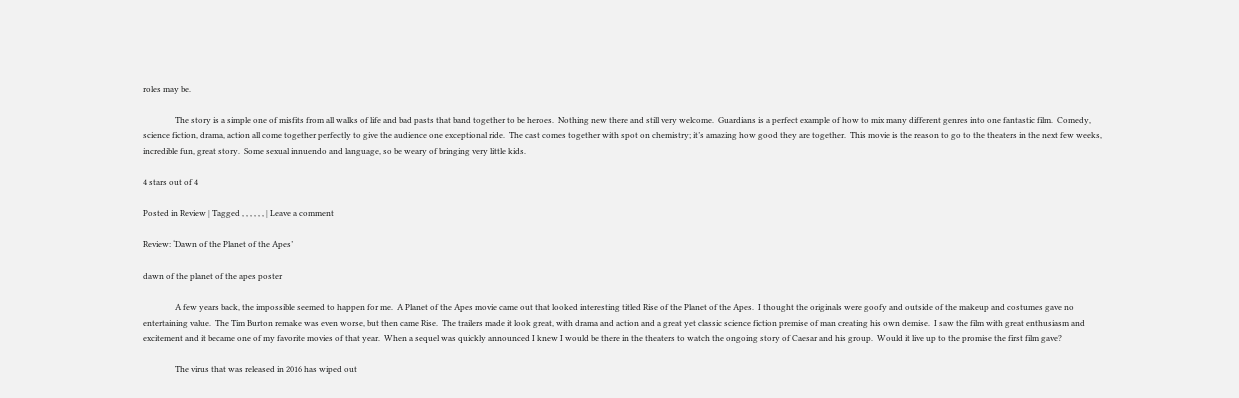roles may be.

                The story is a simple one of misfits from all walks of life and bad pasts that band together to be heroes.  Nothing new there and still very welcome.  Guardians is a perfect example of how to mix many different genres into one fantastic film.  Comedy, science fiction, drama, action all come together perfectly to give the audience one exceptional ride.  The cast comes together with spot on chemistry; it’s amazing how good they are together.  This movie is the reason to go to the theaters in the next few weeks, incredible fun, great story.  Some sexual innuendo and language, so be weary of bringing very little kids.

4 stars out of 4

Posted in Review | Tagged , , , , , , | Leave a comment

Review: ‘Dawn of the Planet of the Apes’

dawn of the planet of the apes poster

                A few years back, the impossible seemed to happen for me.  A Planet of the Apes movie came out that looked interesting titled Rise of the Planet of the Apes.  I thought the originals were goofy and outside of the makeup and costumes gave no entertaining value.  The Tim Burton remake was even worse, but then came Rise.  The trailers made it look great, with drama and action and a great yet classic science fiction premise of man creating his own demise.  I saw the film with great enthusiasm and excitement and it became one of my favorite movies of that year.  When a sequel was quickly announced I knew I would be there in the theaters to watch the ongoing story of Caesar and his group.  Would it live up to the promise the first film gave?

                The virus that was released in 2016 has wiped out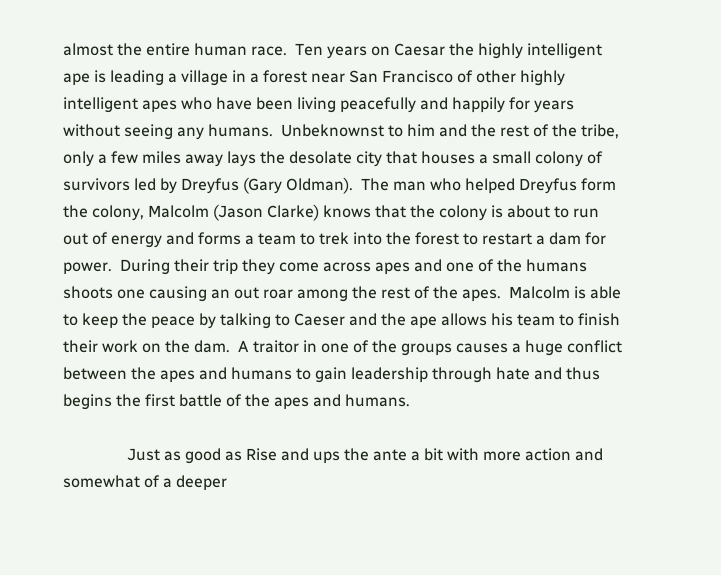almost the entire human race.  Ten years on Caesar the highly intelligent ape is leading a village in a forest near San Francisco of other highly intelligent apes who have been living peacefully and happily for years without seeing any humans.  Unbeknownst to him and the rest of the tribe, only a few miles away lays the desolate city that houses a small colony of survivors led by Dreyfus (Gary Oldman).  The man who helped Dreyfus form the colony, Malcolm (Jason Clarke) knows that the colony is about to run out of energy and forms a team to trek into the forest to restart a dam for power.  During their trip they come across apes and one of the humans shoots one causing an out roar among the rest of the apes.  Malcolm is able to keep the peace by talking to Caeser and the ape allows his team to finish their work on the dam.  A traitor in one of the groups causes a huge conflict between the apes and humans to gain leadership through hate and thus begins the first battle of the apes and humans.

                Just as good as Rise and ups the ante a bit with more action and somewhat of a deeper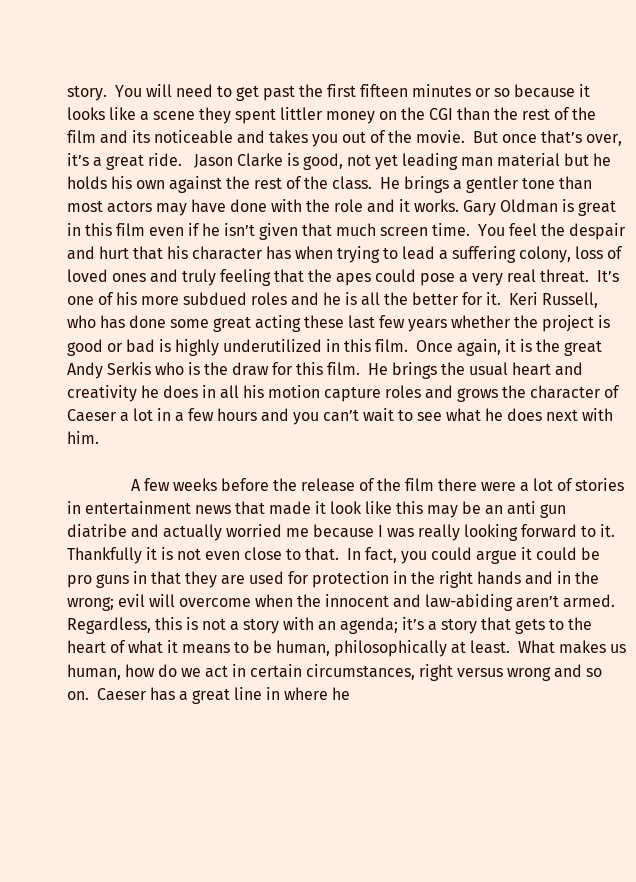story.  You will need to get past the first fifteen minutes or so because it looks like a scene they spent littler money on the CGI than the rest of the film and its noticeable and takes you out of the movie.  But once that’s over, it’s a great ride.   Jason Clarke is good, not yet leading man material but he holds his own against the rest of the class.  He brings a gentler tone than most actors may have done with the role and it works. Gary Oldman is great in this film even if he isn’t given that much screen time.  You feel the despair and hurt that his character has when trying to lead a suffering colony, loss of loved ones and truly feeling that the apes could pose a very real threat.  It’s one of his more subdued roles and he is all the better for it.  Keri Russell, who has done some great acting these last few years whether the project is good or bad is highly underutilized in this film.  Once again, it is the great Andy Serkis who is the draw for this film.  He brings the usual heart and creativity he does in all his motion capture roles and grows the character of Caeser a lot in a few hours and you can’t wait to see what he does next with him.

                A few weeks before the release of the film there were a lot of stories in entertainment news that made it look like this may be an anti gun diatribe and actually worried me because I was really looking forward to it.  Thankfully it is not even close to that.  In fact, you could argue it could be pro guns in that they are used for protection in the right hands and in the wrong; evil will overcome when the innocent and law-abiding aren’t armed.  Regardless, this is not a story with an agenda; it’s a story that gets to the heart of what it means to be human, philosophically at least.  What makes us human, how do we act in certain circumstances, right versus wrong and so on.  Caeser has a great line in where he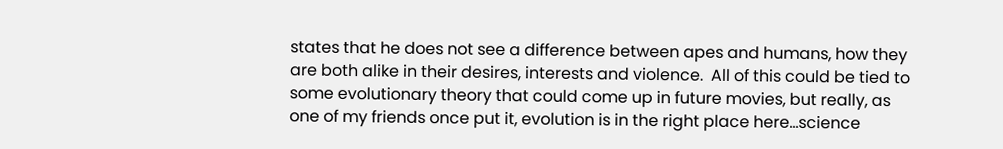states that he does not see a difference between apes and humans, how they are both alike in their desires, interests and violence.  All of this could be tied to some evolutionary theory that could come up in future movies, but really, as one of my friends once put it, evolution is in the right place here…science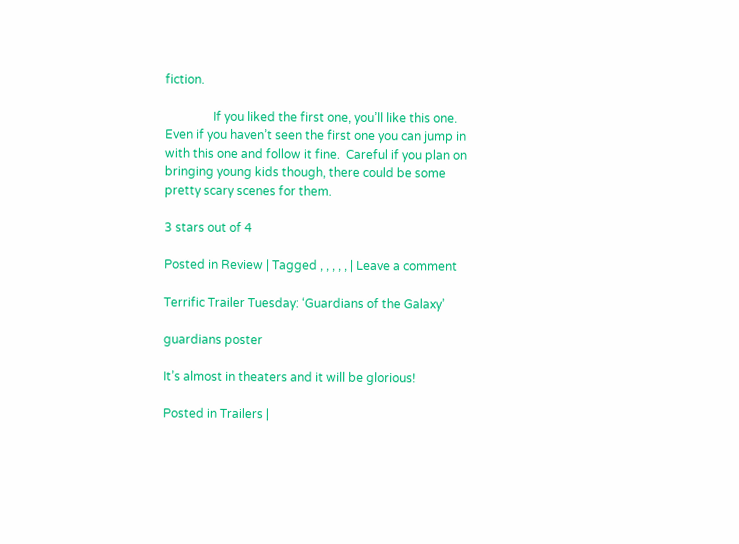fiction.

                If you liked the first one, you’ll like this one.  Even if you haven’t seen the first one you can jump in with this one and follow it fine.  Careful if you plan on bringing young kids though, there could be some pretty scary scenes for them.

3 stars out of 4

Posted in Review | Tagged , , , , , | Leave a comment

Terrific Trailer Tuesday: ‘Guardians of the Galaxy’

guardians poster

It’s almost in theaters and it will be glorious!

Posted in Trailers |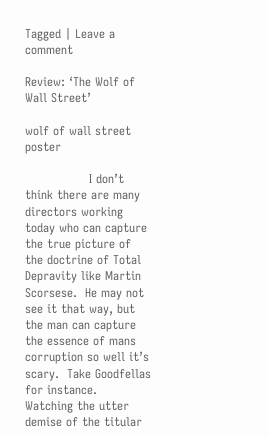Tagged | Leave a comment

Review: ‘The Wolf of Wall Street’

wolf of wall street poster

                I don’t think there are many directors working today who can capture the true picture of the doctrine of Total Depravity like Martin Scorsese.  He may not see it that way, but the man can capture the essence of mans corruption so well it’s scary.  Take Goodfellas for instance.  Watching the utter demise of the titular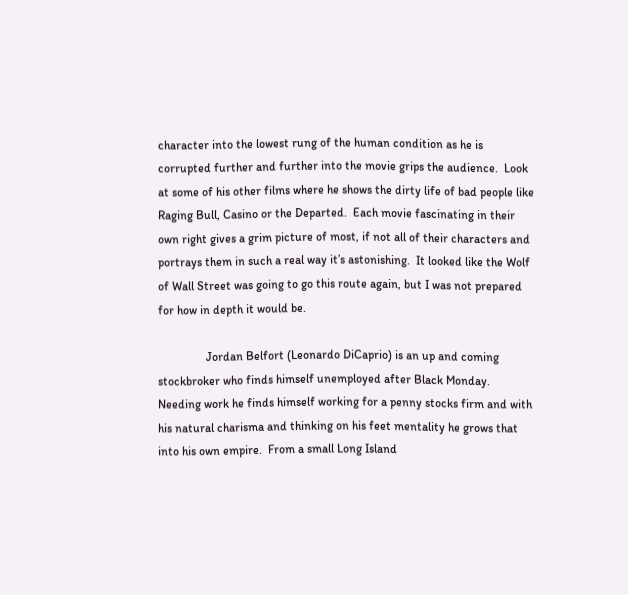character into the lowest rung of the human condition as he is corrupted further and further into the movie grips the audience.  Look at some of his other films where he shows the dirty life of bad people like Raging Bull, Casino or the Departed.  Each movie fascinating in their own right gives a grim picture of most, if not all of their characters and portrays them in such a real way it’s astonishing.  It looked like the Wolf of Wall Street was going to go this route again, but I was not prepared for how in depth it would be.

                Jordan Belfort (Leonardo DiCaprio) is an up and coming stockbroker who finds himself unemployed after Black Monday.  Needing work he finds himself working for a penny stocks firm and with his natural charisma and thinking on his feet mentality he grows that into his own empire.  From a small Long Island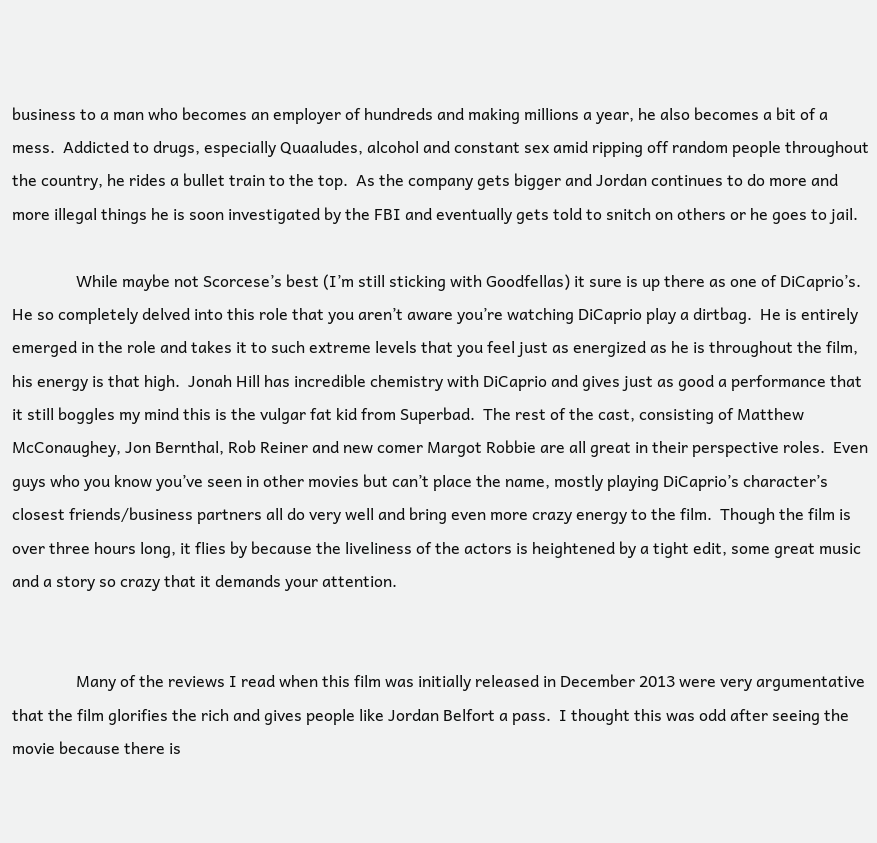business to a man who becomes an employer of hundreds and making millions a year, he also becomes a bit of a mess.  Addicted to drugs, especially Quaaludes, alcohol and constant sex amid ripping off random people throughout the country, he rides a bullet train to the top.  As the company gets bigger and Jordan continues to do more and more illegal things he is soon investigated by the FBI and eventually gets told to snitch on others or he goes to jail.

                While maybe not Scorcese’s best (I’m still sticking with Goodfellas) it sure is up there as one of DiCaprio’s.  He so completely delved into this role that you aren’t aware you’re watching DiCaprio play a dirtbag.  He is entirely emerged in the role and takes it to such extreme levels that you feel just as energized as he is throughout the film, his energy is that high.  Jonah Hill has incredible chemistry with DiCaprio and gives just as good a performance that it still boggles my mind this is the vulgar fat kid from Superbad.  The rest of the cast, consisting of Matthew McConaughey, Jon Bernthal, Rob Reiner and new comer Margot Robbie are all great in their perspective roles.  Even guys who you know you’ve seen in other movies but can’t place the name, mostly playing DiCaprio’s character’s closest friends/business partners all do very well and bring even more crazy energy to the film.  Though the film is over three hours long, it flies by because the liveliness of the actors is heightened by a tight edit, some great music and a story so crazy that it demands your attention.


                Many of the reviews I read when this film was initially released in December 2013 were very argumentative that the film glorifies the rich and gives people like Jordan Belfort a pass.  I thought this was odd after seeing the movie because there is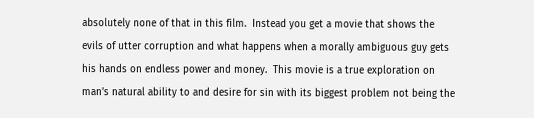absolutely none of that in this film.  Instead you get a movie that shows the evils of utter corruption and what happens when a morally ambiguous guy gets his hands on endless power and money.  This movie is a true exploration on man’s natural ability to and desire for sin with its biggest problem not being the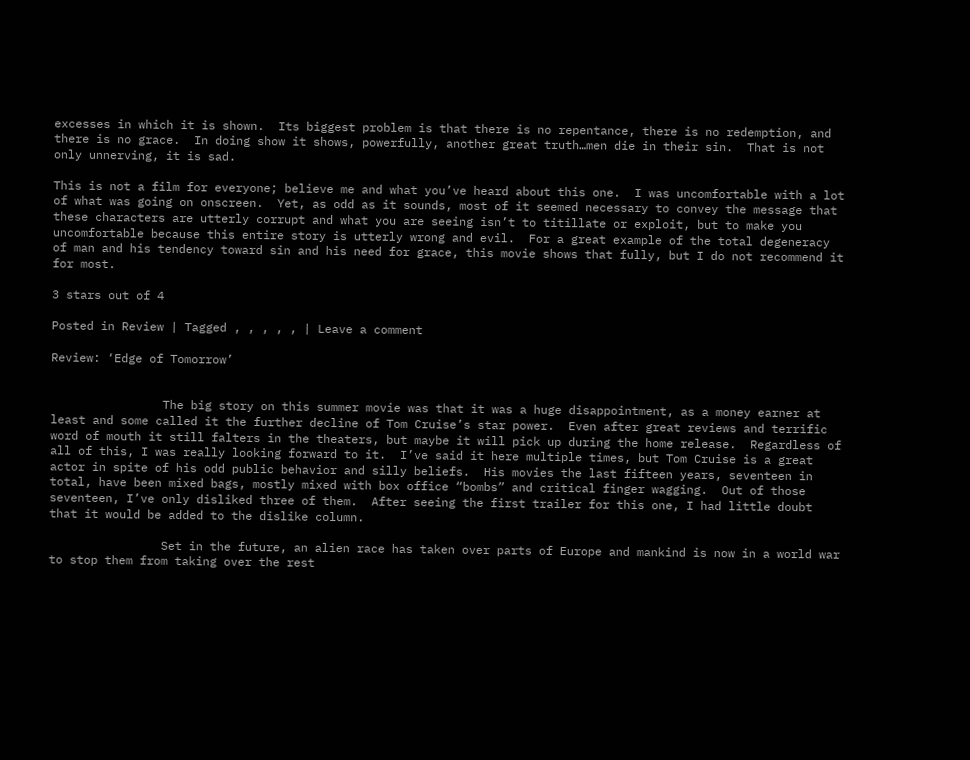excesses in which it is shown.  Its biggest problem is that there is no repentance, there is no redemption, and there is no grace.  In doing show it shows, powerfully, another great truth…men die in their sin.  That is not only unnerving, it is sad.

This is not a film for everyone; believe me and what you’ve heard about this one.  I was uncomfortable with a lot of what was going on onscreen.  Yet, as odd as it sounds, most of it seemed necessary to convey the message that these characters are utterly corrupt and what you are seeing isn’t to titillate or exploit, but to make you uncomfortable because this entire story is utterly wrong and evil.  For a great example of the total degeneracy of man and his tendency toward sin and his need for grace, this movie shows that fully, but I do not recommend it for most.

3 stars out of 4

Posted in Review | Tagged , , , , , | Leave a comment

Review: ‘Edge of Tomorrow’


                The big story on this summer movie was that it was a huge disappointment, as a money earner at least and some called it the further decline of Tom Cruise’s star power.  Even after great reviews and terrific word of mouth it still falters in the theaters, but maybe it will pick up during the home release.  Regardless of all of this, I was really looking forward to it.  I’ve said it here multiple times, but Tom Cruise is a great actor in spite of his odd public behavior and silly beliefs.  His movies the last fifteen years, seventeen in total, have been mixed bags, mostly mixed with box office “bombs” and critical finger wagging.  Out of those seventeen, I’ve only disliked three of them.  After seeing the first trailer for this one, I had little doubt that it would be added to the dislike column.

                Set in the future, an alien race has taken over parts of Europe and mankind is now in a world war to stop them from taking over the rest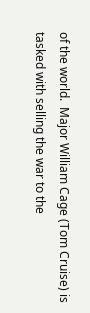of the world.  Major William Cage (Tom Cruise) is tasked with selling the war to the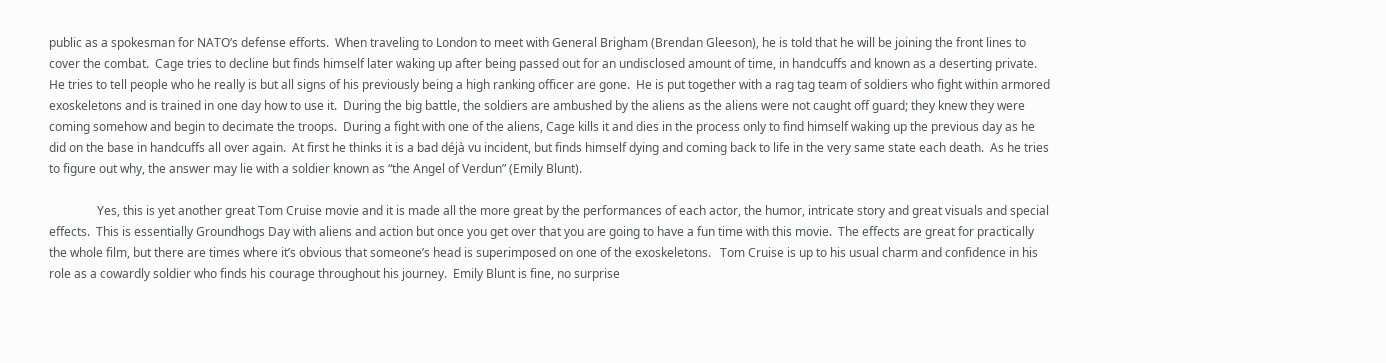public as a spokesman for NATO’s defense efforts.  When traveling to London to meet with General Brigham (Brendan Gleeson), he is told that he will be joining the front lines to cover the combat.  Cage tries to decline but finds himself later waking up after being passed out for an undisclosed amount of time, in handcuffs and known as a deserting private.  He tries to tell people who he really is but all signs of his previously being a high ranking officer are gone.  He is put together with a rag tag team of soldiers who fight within armored exoskeletons and is trained in one day how to use it.  During the big battle, the soldiers are ambushed by the aliens as the aliens were not caught off guard; they knew they were coming somehow and begin to decimate the troops.  During a fight with one of the aliens, Cage kills it and dies in the process only to find himself waking up the previous day as he did on the base in handcuffs all over again.  At first he thinks it is a bad déjà vu incident, but finds himself dying and coming back to life in the very same state each death.  As he tries to figure out why, the answer may lie with a soldier known as “the Angel of Verdun” (Emily Blunt).

                Yes, this is yet another great Tom Cruise movie and it is made all the more great by the performances of each actor, the humor, intricate story and great visuals and special effects.  This is essentially Groundhogs Day with aliens and action but once you get over that you are going to have a fun time with this movie.  The effects are great for practically the whole film, but there are times where it’s obvious that someone’s head is superimposed on one of the exoskeletons.   Tom Cruise is up to his usual charm and confidence in his role as a cowardly soldier who finds his courage throughout his journey.  Emily Blunt is fine, no surprise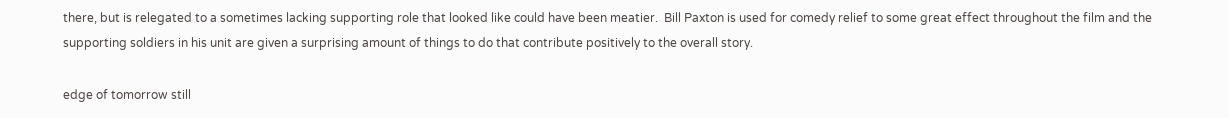there, but is relegated to a sometimes lacking supporting role that looked like could have been meatier.  Bill Paxton is used for comedy relief to some great effect throughout the film and the supporting soldiers in his unit are given a surprising amount of things to do that contribute positively to the overall story.

edge of tomorrow still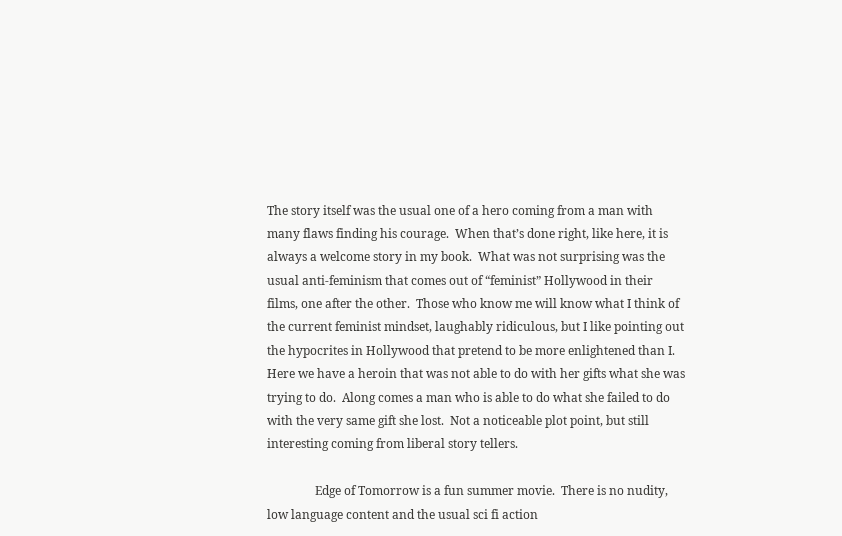The story itself was the usual one of a hero coming from a man with many flaws finding his courage.  When that’s done right, like here, it is always a welcome story in my book.  What was not surprising was the usual anti-feminism that comes out of “feminist” Hollywood in their films, one after the other.  Those who know me will know what I think of the current feminist mindset, laughably ridiculous, but I like pointing out the hypocrites in Hollywood that pretend to be more enlightened than I.  Here we have a heroin that was not able to do with her gifts what she was trying to do.  Along comes a man who is able to do what she failed to do with the very same gift she lost.  Not a noticeable plot point, but still interesting coming from liberal story tellers.

                Edge of Tomorrow is a fun summer movie.  There is no nudity, low language content and the usual sci fi action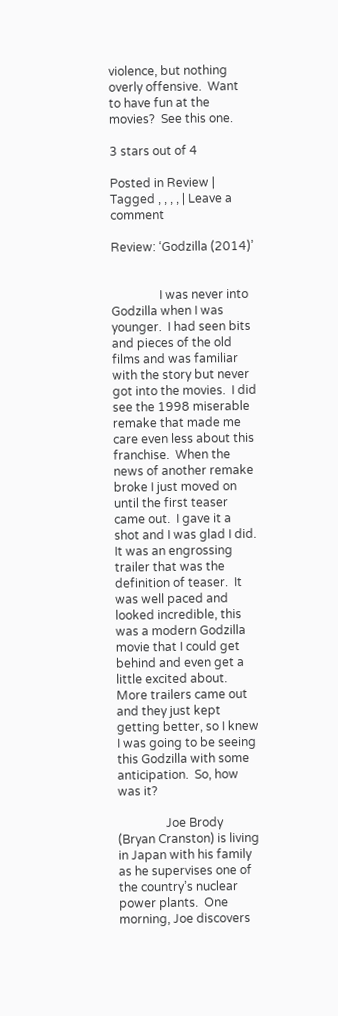violence, but nothing overly offensive.  Want to have fun at the movies?  See this one.

3 stars out of 4

Posted in Review | Tagged , , , , | Leave a comment

Review: ‘Godzilla (2014)’


                I was never into Godzilla when I was younger.  I had seen bits and pieces of the old films and was familiar with the story but never got into the movies.  I did see the 1998 miserable remake that made me care even less about this franchise.  When the news of another remake broke I just moved on until the first teaser came out.  I gave it a shot and I was glad I did.  It was an engrossing trailer that was the definition of teaser.  It was well paced and looked incredible, this was a modern Godzilla movie that I could get behind and even get a little excited about.  More trailers came out and they just kept getting better, so I knew I was going to be seeing this Godzilla with some anticipation.  So, how was it?

                Joe Brody (Bryan Cranston) is living in Japan with his family as he supervises one of the country’s nuclear power plants.  One morning, Joe discovers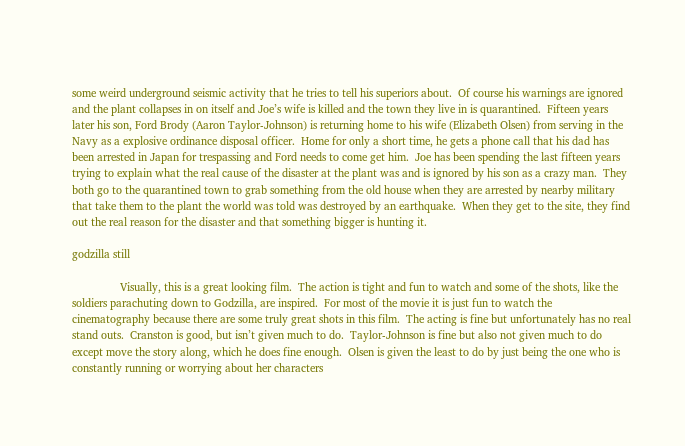some weird underground seismic activity that he tries to tell his superiors about.  Of course his warnings are ignored and the plant collapses in on itself and Joe’s wife is killed and the town they live in is quarantined.  Fifteen years later his son, Ford Brody (Aaron Taylor-Johnson) is returning home to his wife (Elizabeth Olsen) from serving in the Navy as a explosive ordinance disposal officer.  Home for only a short time, he gets a phone call that his dad has been arrested in Japan for trespassing and Ford needs to come get him.  Joe has been spending the last fifteen years trying to explain what the real cause of the disaster at the plant was and is ignored by his son as a crazy man.  They both go to the quarantined town to grab something from the old house when they are arrested by nearby military that take them to the plant the world was told was destroyed by an earthquake.  When they get to the site, they find out the real reason for the disaster and that something bigger is hunting it.

godzilla still

                Visually, this is a great looking film.  The action is tight and fun to watch and some of the shots, like the soldiers parachuting down to Godzilla, are inspired.  For most of the movie it is just fun to watch the cinematography because there are some truly great shots in this film.  The acting is fine but unfortunately has no real stand outs.  Cranston is good, but isn’t given much to do.  Taylor-Johnson is fine but also not given much to do except move the story along, which he does fine enough.  Olsen is given the least to do by just being the one who is constantly running or worrying about her characters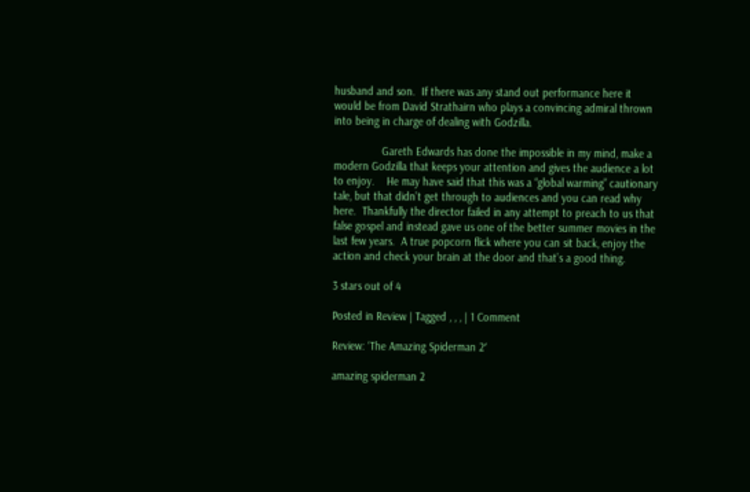husband and son.  If there was any stand out performance here it would be from David Strathairn who plays a convincing admiral thrown into being in charge of dealing with Godzilla.

                Gareth Edwards has done the impossible in my mind, make a modern Godzilla that keeps your attention and gives the audience a lot to enjoy.    He may have said that this was a “global warming” cautionary tale, but that didn’t get through to audiences and you can read why here.  Thankfully the director failed in any attempt to preach to us that false gospel and instead gave us one of the better summer movies in the last few years.  A true popcorn flick where you can sit back, enjoy the action and check your brain at the door and that’s a good thing.

3 stars out of 4

Posted in Review | Tagged , , , | 1 Comment

Review: ‘The Amazing Spiderman 2′

amazing spiderman 2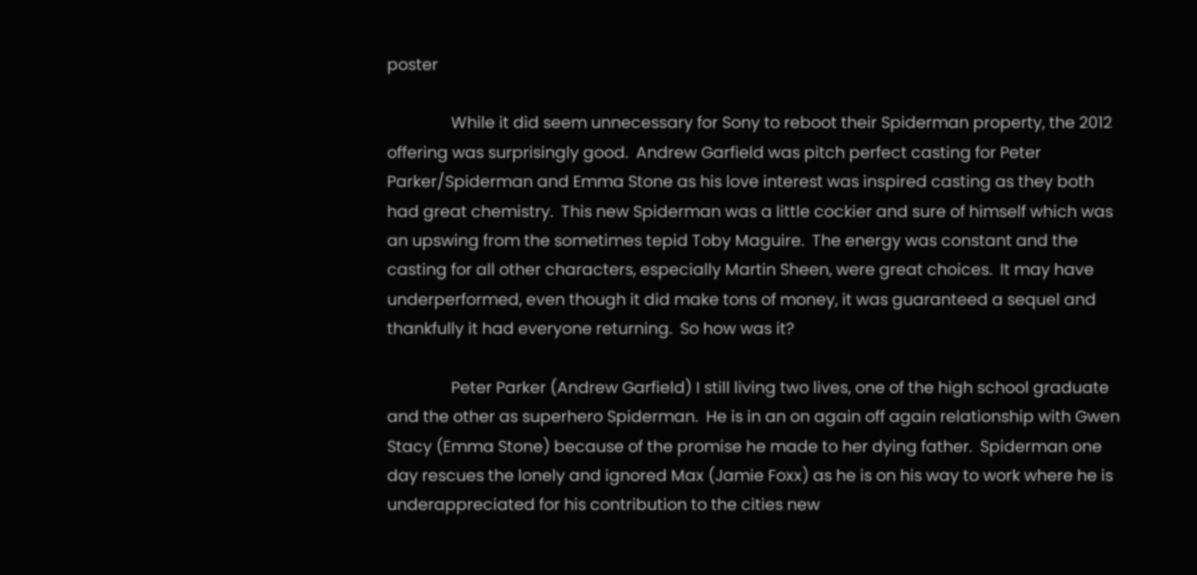poster

                While it did seem unnecessary for Sony to reboot their Spiderman property, the 2012 offering was surprisingly good.  Andrew Garfield was pitch perfect casting for Peter Parker/Spiderman and Emma Stone as his love interest was inspired casting as they both had great chemistry.  This new Spiderman was a little cockier and sure of himself which was an upswing from the sometimes tepid Toby Maguire.  The energy was constant and the casting for all other characters, especially Martin Sheen, were great choices.  It may have underperformed, even though it did make tons of money, it was guaranteed a sequel and thankfully it had everyone returning.  So how was it?

                Peter Parker (Andrew Garfield) I still living two lives, one of the high school graduate and the other as superhero Spiderman.  He is in an on again off again relationship with Gwen Stacy (Emma Stone) because of the promise he made to her dying father.  Spiderman one day rescues the lonely and ignored Max (Jamie Foxx) as he is on his way to work where he is underappreciated for his contribution to the cities new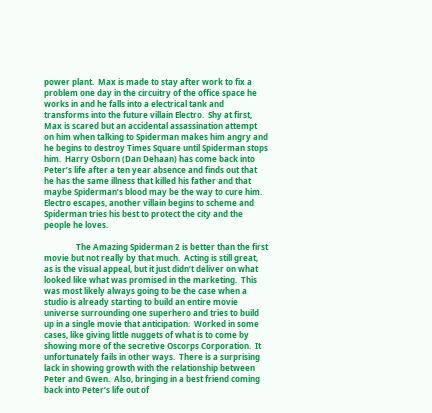power plant.  Max is made to stay after work to fix a problem one day in the circuitry of the office space he works in and he falls into a electrical tank and transforms into the future villain Electro.  Shy at first, Max is scared but an accidental assassination attempt on him when talking to Spiderman makes him angry and he begins to destroy Times Square until Spiderman stops him.  Harry Osborn (Dan Dehaan) has come back into Peter’s life after a ten year absence and finds out that he has the same illness that killed his father and that maybe Spiderman’s blood may be the way to cure him.  Electro escapes, another villain begins to scheme and Spiderman tries his best to protect the city and the people he loves.

                The Amazing Spiderman 2 is better than the first movie but not really by that much.  Acting is still great, as is the visual appeal, but it just didn’t deliver on what looked like what was promised in the marketing.  This was most likely always going to be the case when a studio is already starting to build an entire movie universe surrounding one superhero and tries to build up in a single movie that anticipation.  Worked in some cases, like giving little nuggets of what is to come by showing more of the secretive Oscorps Corporation.  It unfortunately fails in other ways.  There is a surprising lack in showing growth with the relationship between Peter and Gwen.  Also, bringing in a best friend coming back into Peter’s life out of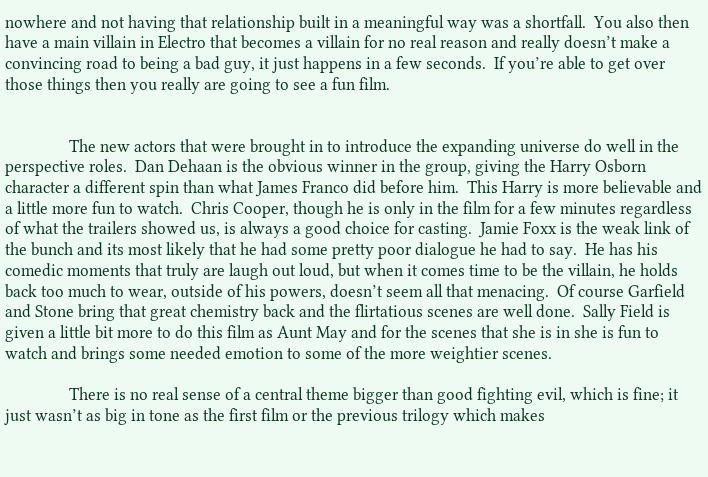nowhere and not having that relationship built in a meaningful way was a shortfall.  You also then have a main villain in Electro that becomes a villain for no real reason and really doesn’t make a convincing road to being a bad guy, it just happens in a few seconds.  If you’re able to get over those things then you really are going to see a fun film.


                The new actors that were brought in to introduce the expanding universe do well in the perspective roles.  Dan Dehaan is the obvious winner in the group, giving the Harry Osborn character a different spin than what James Franco did before him.  This Harry is more believable and a little more fun to watch.  Chris Cooper, though he is only in the film for a few minutes regardless of what the trailers showed us, is always a good choice for casting.  Jamie Foxx is the weak link of the bunch and its most likely that he had some pretty poor dialogue he had to say.  He has his comedic moments that truly are laugh out loud, but when it comes time to be the villain, he holds back too much to wear, outside of his powers, doesn’t seem all that menacing.  Of course Garfield and Stone bring that great chemistry back and the flirtatious scenes are well done.  Sally Field is given a little bit more to do this film as Aunt May and for the scenes that she is in she is fun to watch and brings some needed emotion to some of the more weightier scenes.

                There is no real sense of a central theme bigger than good fighting evil, which is fine; it just wasn’t as big in tone as the first film or the previous trilogy which makes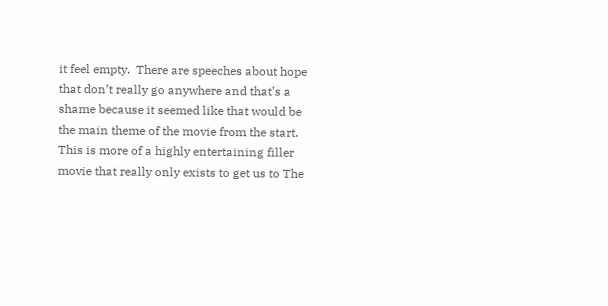it feel empty.  There are speeches about hope that don’t really go anywhere and that’s a shame because it seemed like that would be the main theme of the movie from the start.  This is more of a highly entertaining filler movie that really only exists to get us to The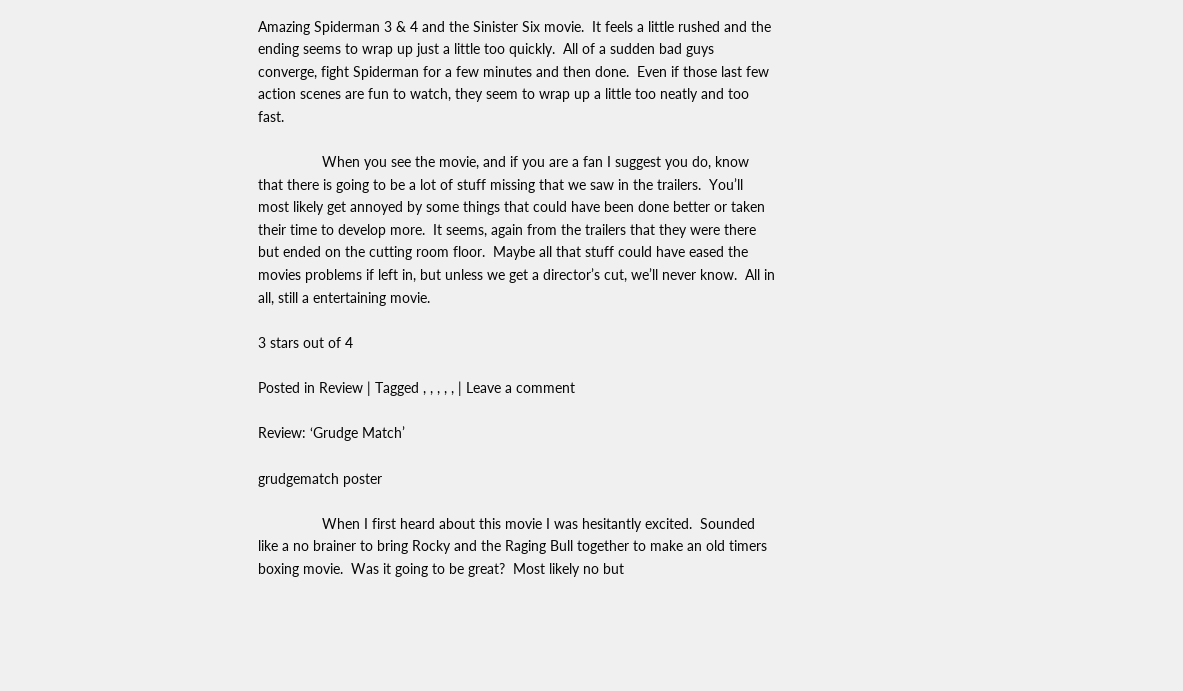Amazing Spiderman 3 & 4 and the Sinister Six movie.  It feels a little rushed and the ending seems to wrap up just a little too quickly.  All of a sudden bad guys converge, fight Spiderman for a few minutes and then done.  Even if those last few action scenes are fun to watch, they seem to wrap up a little too neatly and too fast.

                When you see the movie, and if you are a fan I suggest you do, know that there is going to be a lot of stuff missing that we saw in the trailers.  You’ll most likely get annoyed by some things that could have been done better or taken their time to develop more.  It seems, again from the trailers that they were there but ended on the cutting room floor.  Maybe all that stuff could have eased the movies problems if left in, but unless we get a director’s cut, we’ll never know.  All in all, still a entertaining movie.

3 stars out of 4

Posted in Review | Tagged , , , , , | Leave a comment

Review: ‘Grudge Match’

grudgematch poster

                When I first heard about this movie I was hesitantly excited.  Sounded like a no brainer to bring Rocky and the Raging Bull together to make an old timers boxing movie.  Was it going to be great?  Most likely no but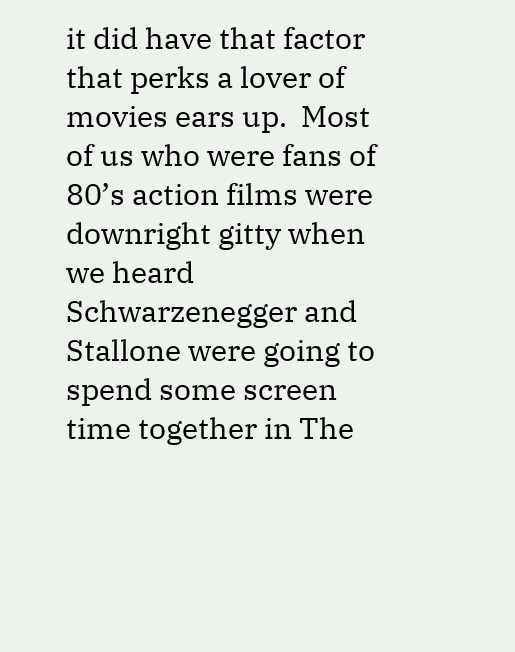it did have that factor that perks a lover of movies ears up.  Most of us who were fans of 80’s action films were downright gitty when we heard Schwarzenegger and Stallone were going to spend some screen time together in The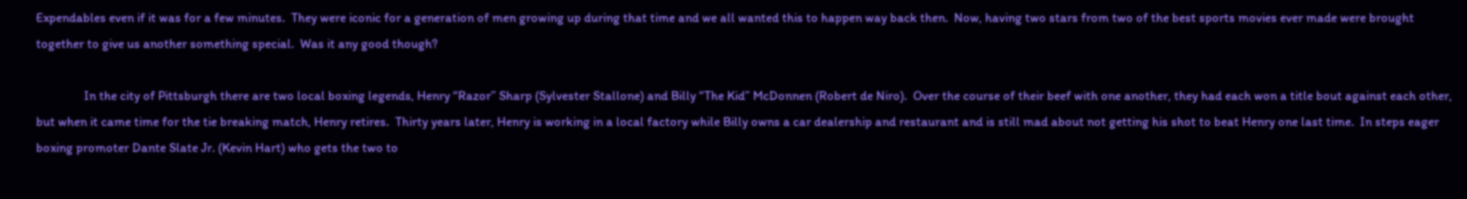Expendables even if it was for a few minutes.  They were iconic for a generation of men growing up during that time and we all wanted this to happen way back then.  Now, having two stars from two of the best sports movies ever made were brought together to give us another something special.  Was it any good though?

                In the city of Pittsburgh there are two local boxing legends, Henry “Razor” Sharp (Sylvester Stallone) and Billy “The Kid” McDonnen (Robert de Niro).  Over the course of their beef with one another, they had each won a title bout against each other, but when it came time for the tie breaking match, Henry retires.  Thirty years later, Henry is working in a local factory while Billy owns a car dealership and restaurant and is still mad about not getting his shot to beat Henry one last time.  In steps eager boxing promoter Dante Slate Jr. (Kevin Hart) who gets the two to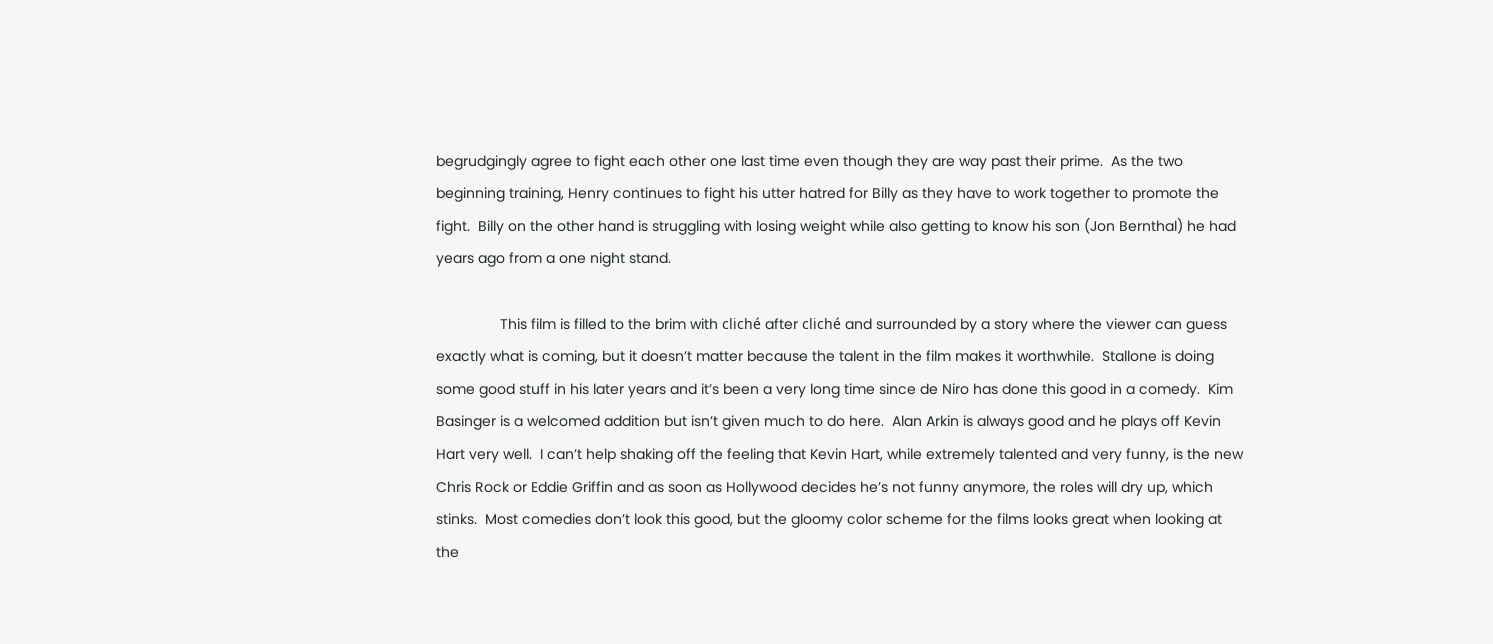begrudgingly agree to fight each other one last time even though they are way past their prime.  As the two beginning training, Henry continues to fight his utter hatred for Billy as they have to work together to promote the fight.  Billy on the other hand is struggling with losing weight while also getting to know his son (Jon Bernthal) he had years ago from a one night stand.

                This film is filled to the brim with cliché after cliché and surrounded by a story where the viewer can guess exactly what is coming, but it doesn’t matter because the talent in the film makes it worthwhile.  Stallone is doing some good stuff in his later years and it’s been a very long time since de Niro has done this good in a comedy.  Kim Basinger is a welcomed addition but isn’t given much to do here.  Alan Arkin is always good and he plays off Kevin Hart very well.  I can’t help shaking off the feeling that Kevin Hart, while extremely talented and very funny, is the new Chris Rock or Eddie Griffin and as soon as Hollywood decides he’s not funny anymore, the roles will dry up, which stinks.  Most comedies don’t look this good, but the gloomy color scheme for the films looks great when looking at the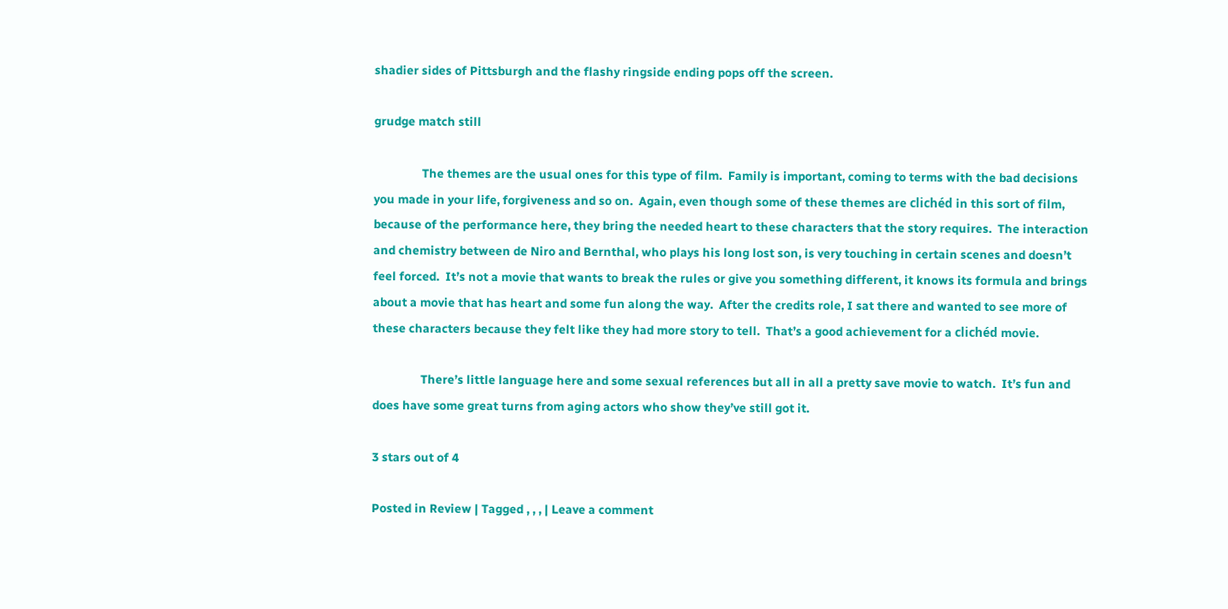shadier sides of Pittsburgh and the flashy ringside ending pops off the screen.

grudge match still

                The themes are the usual ones for this type of film.  Family is important, coming to terms with the bad decisions you made in your life, forgiveness and so on.  Again, even though some of these themes are clichéd in this sort of film, because of the performance here, they bring the needed heart to these characters that the story requires.  The interaction and chemistry between de Niro and Bernthal, who plays his long lost son, is very touching in certain scenes and doesn’t feel forced.  It’s not a movie that wants to break the rules or give you something different, it knows its formula and brings about a movie that has heart and some fun along the way.  After the credits role, I sat there and wanted to see more of these characters because they felt like they had more story to tell.  That’s a good achievement for a clichéd movie.

                There’s little language here and some sexual references but all in all a pretty save movie to watch.  It’s fun and does have some great turns from aging actors who show they’ve still got it.

3 stars out of 4

Posted in Review | Tagged , , , | Leave a comment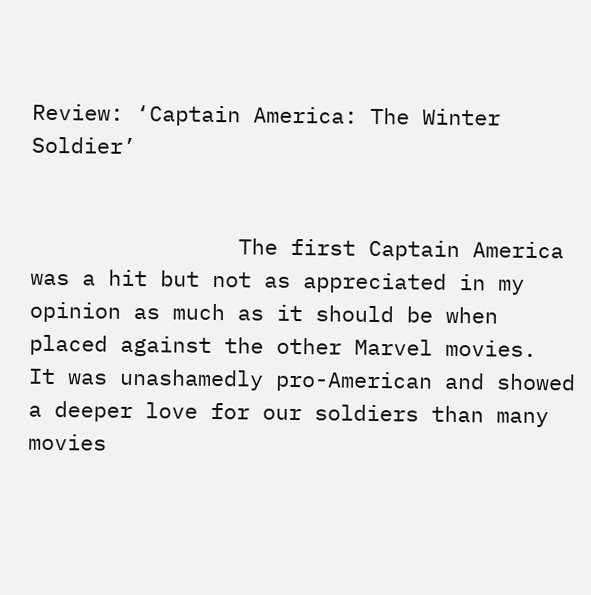Review: ‘Captain America: The Winter Soldier’


                The first Captain America was a hit but not as appreciated in my opinion as much as it should be when placed against the other Marvel movies.  It was unashamedly pro-American and showed a deeper love for our soldiers than many movies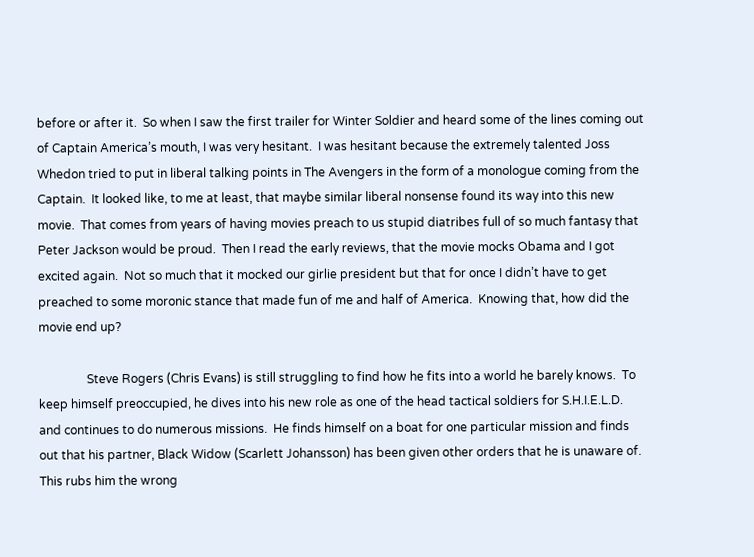before or after it.  So when I saw the first trailer for Winter Soldier and heard some of the lines coming out of Captain America’s mouth, I was very hesitant.  I was hesitant because the extremely talented Joss Whedon tried to put in liberal talking points in The Avengers in the form of a monologue coming from the Captain.  It looked like, to me at least, that maybe similar liberal nonsense found its way into this new movie.  That comes from years of having movies preach to us stupid diatribes full of so much fantasy that Peter Jackson would be proud.  Then I read the early reviews, that the movie mocks Obama and I got excited again.  Not so much that it mocked our girlie president but that for once I didn’t have to get preached to some moronic stance that made fun of me and half of America.  Knowing that, how did the movie end up?

                Steve Rogers (Chris Evans) is still struggling to find how he fits into a world he barely knows.  To keep himself preoccupied, he dives into his new role as one of the head tactical soldiers for S.H.I.E.L.D. and continues to do numerous missions.  He finds himself on a boat for one particular mission and finds out that his partner, Black Widow (Scarlett Johansson) has been given other orders that he is unaware of.  This rubs him the wrong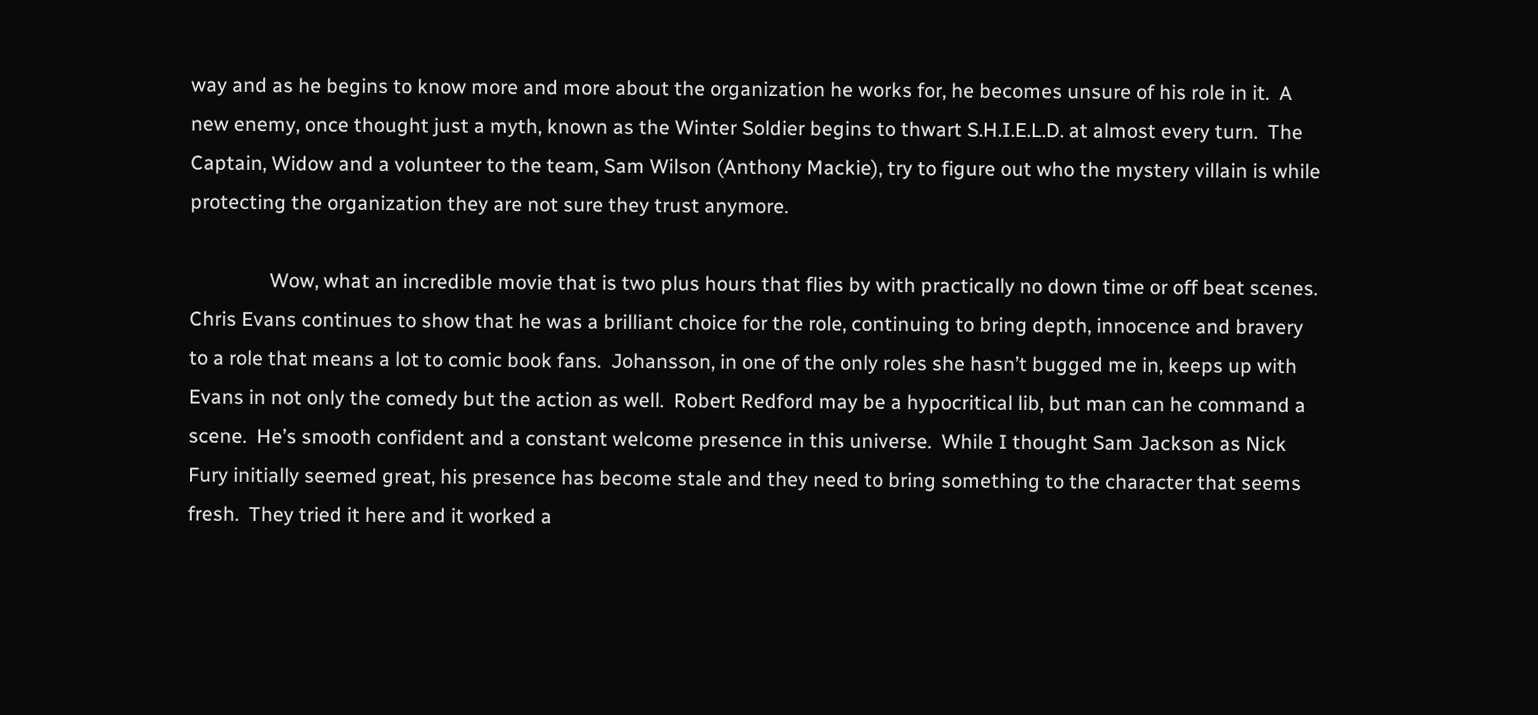way and as he begins to know more and more about the organization he works for, he becomes unsure of his role in it.  A new enemy, once thought just a myth, known as the Winter Soldier begins to thwart S.H.I.E.L.D. at almost every turn.  The Captain, Widow and a volunteer to the team, Sam Wilson (Anthony Mackie), try to figure out who the mystery villain is while protecting the organization they are not sure they trust anymore.

                Wow, what an incredible movie that is two plus hours that flies by with practically no down time or off beat scenes.  Chris Evans continues to show that he was a brilliant choice for the role, continuing to bring depth, innocence and bravery to a role that means a lot to comic book fans.  Johansson, in one of the only roles she hasn’t bugged me in, keeps up with Evans in not only the comedy but the action as well.  Robert Redford may be a hypocritical lib, but man can he command a scene.  He’s smooth confident and a constant welcome presence in this universe.  While I thought Sam Jackson as Nick Fury initially seemed great, his presence has become stale and they need to bring something to the character that seems fresh.  They tried it here and it worked a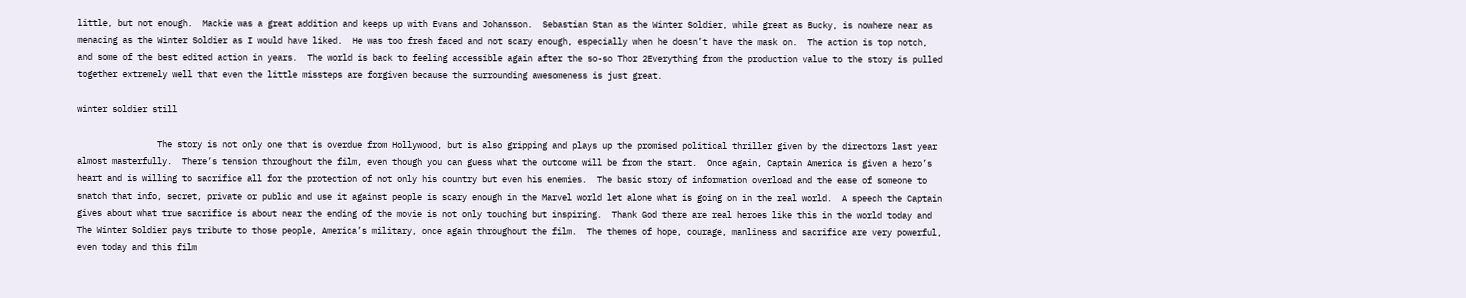little, but not enough.  Mackie was a great addition and keeps up with Evans and Johansson.  Sebastian Stan as the Winter Soldier, while great as Bucky, is nowhere near as menacing as the Winter Soldier as I would have liked.  He was too fresh faced and not scary enough, especially when he doesn’t have the mask on.  The action is top notch, and some of the best edited action in years.  The world is back to feeling accessible again after the so-so Thor 2Everything from the production value to the story is pulled together extremely well that even the little missteps are forgiven because the surrounding awesomeness is just great.

winter soldier still

                The story is not only one that is overdue from Hollywood, but is also gripping and plays up the promised political thriller given by the directors last year almost masterfully.  There’s tension throughout the film, even though you can guess what the outcome will be from the start.  Once again, Captain America is given a hero’s heart and is willing to sacrifice all for the protection of not only his country but even his enemies.  The basic story of information overload and the ease of someone to snatch that info, secret, private or public and use it against people is scary enough in the Marvel world let alone what is going on in the real world.  A speech the Captain gives about what true sacrifice is about near the ending of the movie is not only touching but inspiring.  Thank God there are real heroes like this in the world today and The Winter Soldier pays tribute to those people, America’s military, once again throughout the film.  The themes of hope, courage, manliness and sacrifice are very powerful, even today and this film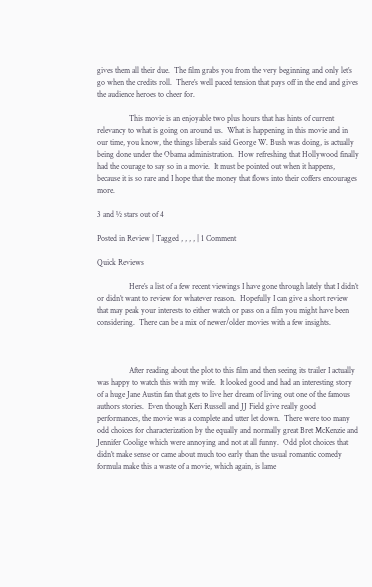gives them all their due.  The film grabs you from the very beginning and only let’s go when the credits roll.  There’s well paced tension that pays off in the end and gives the audience heroes to cheer for.

                This movie is an enjoyable two plus hours that has hints of current relevancy to what is going on around us.  What is happening in this movie and in our time, you know, the things liberals said George W. Bush was doing, is actually being done under the Obama administration.  How refreshing that Hollywood finally had the courage to say so in a movie.  It must be pointed out when it happens, because it is so rare and I hope that the money that flows into their coffers encourages more.

3 and ½ stars out of 4

Posted in Review | Tagged , , , , | 1 Comment

Quick Reviews

                Here’s a list of a few recent viewings I have gone through lately that I didn’t or didn’t want to review for whatever reason.  Hopefully I can give a short review that may peak your interests to either watch or pass on a film you might have been considering.  There can be a mix of newer/older movies with a few insights.



                After reading about the plot to this film and then seeing its trailer I actually was happy to watch this with my wife.  It looked good and had an interesting story of a huge Jane Austin fan that gets to live her dream of living out one of the famous authors stories.  Even though Keri Russell and JJ Field give really good performances, the movie was a complete and utter let down.  There were too many odd choices for characterization by the equally and normally great Bret McKenzie and Jennifer Coolige which were annoying and not at all funny.  Odd plot choices that didn’t make sense or came about much too early than the usual romantic comedy formula make this a waste of a movie, which again, is lame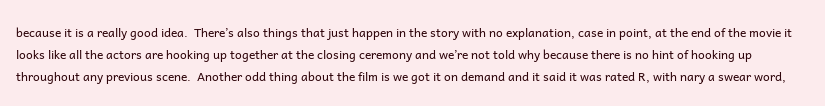because it is a really good idea.  There’s also things that just happen in the story with no explanation, case in point, at the end of the movie it looks like all the actors are hooking up together at the closing ceremony and we’re not told why because there is no hint of hooking up throughout any previous scene.  Another odd thing about the film is we got it on demand and it said it was rated R, with nary a swear word,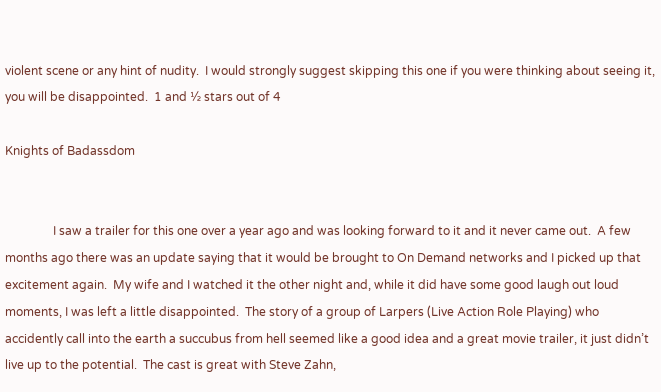violent scene or any hint of nudity.  I would strongly suggest skipping this one if you were thinking about seeing it, you will be disappointed.  1 and ½ stars out of 4

Knights of Badassdom


                I saw a trailer for this one over a year ago and was looking forward to it and it never came out.  A few months ago there was an update saying that it would be brought to On Demand networks and I picked up that excitement again.  My wife and I watched it the other night and, while it did have some good laugh out loud moments, I was left a little disappointed.  The story of a group of Larpers (Live Action Role Playing) who accidently call into the earth a succubus from hell seemed like a good idea and a great movie trailer, it just didn’t live up to the potential.  The cast is great with Steve Zahn,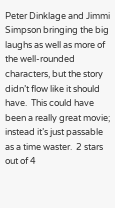Peter Dinklage and Jimmi Simpson bringing the big laughs as well as more of the well-rounded characters, but the story didn’t flow like it should have.  This could have been a really great movie; instead it’s just passable as a time waster.  2 stars out of 4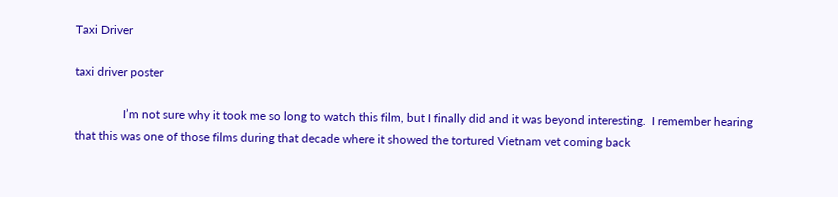Taxi Driver

taxi driver poster

                I’m not sure why it took me so long to watch this film, but I finally did and it was beyond interesting.  I remember hearing that this was one of those films during that decade where it showed the tortured Vietnam vet coming back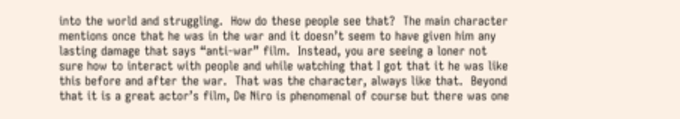into the world and struggling.  How do these people see that?  The main character mentions once that he was in the war and it doesn’t seem to have given him any lasting damage that says “anti-war” film.  Instead, you are seeing a loner not sure how to interact with people and while watching that I got that it he was like this before and after the war.  That was the character, always like that.  Beyond that it is a great actor’s film, De Niro is phenomenal of course but there was one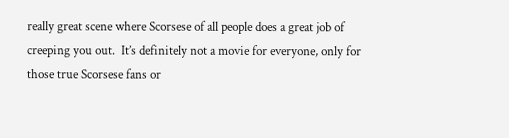really great scene where Scorsese of all people does a great job of creeping you out.  It’s definitely not a movie for everyone, only for those true Scorsese fans or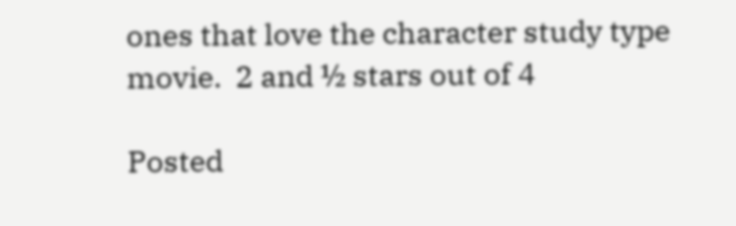ones that love the character study type movie.  2 and ½ stars out of 4

Posted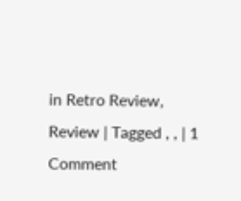in Retro Review, Review | Tagged , , | 1 Comment